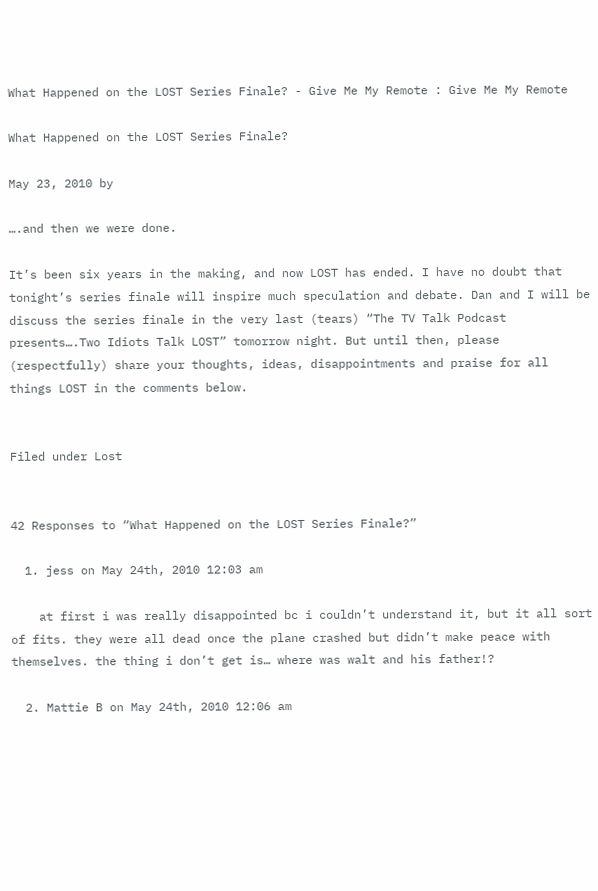What Happened on the LOST Series Finale? - Give Me My Remote : Give Me My Remote

What Happened on the LOST Series Finale?

May 23, 2010 by

….and then we were done.

It’s been six years in the making, and now LOST has ended. I have no doubt that tonight’s series finale will inspire much speculation and debate. Dan and I will be discuss the series finale in the very last (tears) “The TV Talk Podcast presents….Two Idiots Talk LOST” tomorrow night. But until then, please (respectfully) share your thoughts, ideas, disappointments and praise for all things LOST in the comments below.


Filed under Lost


42 Responses to “What Happened on the LOST Series Finale?”

  1. jess on May 24th, 2010 12:03 am

    at first i was really disappointed bc i couldn’t understand it, but it all sort of fits. they were all dead once the plane crashed but didn’t make peace with themselves. the thing i don’t get is… where was walt and his father!?

  2. Mattie B on May 24th, 2010 12:06 am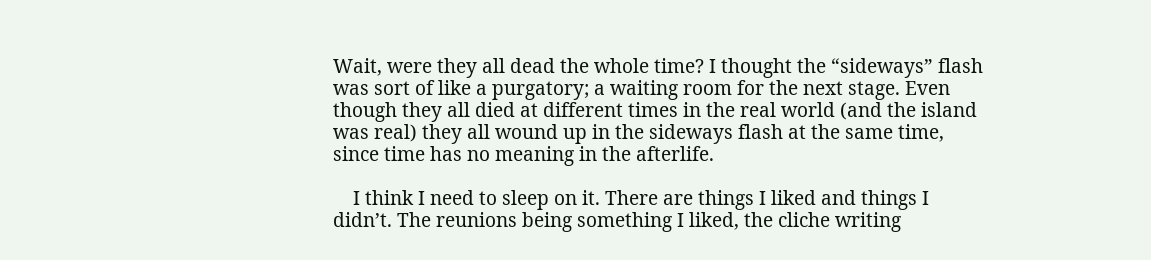Wait, were they all dead the whole time? I thought the “sideways” flash was sort of like a purgatory; a waiting room for the next stage. Even though they all died at different times in the real world (and the island was real) they all wound up in the sideways flash at the same time, since time has no meaning in the afterlife.

    I think I need to sleep on it. There are things I liked and things I didn’t. The reunions being something I liked, the cliche writing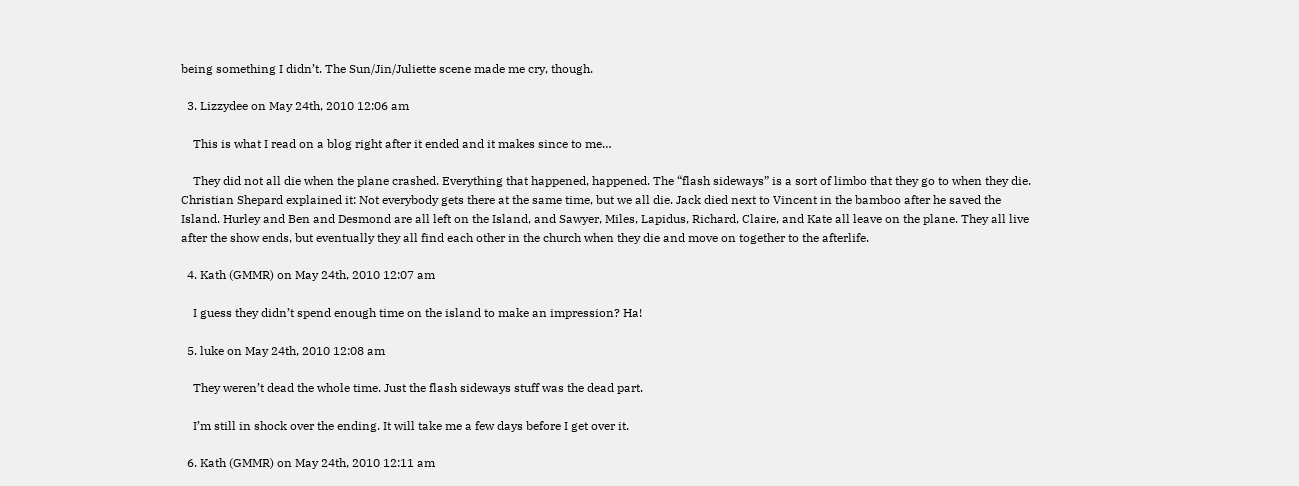being something I didn’t. The Sun/Jin/Juliette scene made me cry, though.

  3. Lizzydee on May 24th, 2010 12:06 am

    This is what I read on a blog right after it ended and it makes since to me…

    They did not all die when the plane crashed. Everything that happened, happened. The “flash sideways” is a sort of limbo that they go to when they die. Christian Shepard explained it: Not everybody gets there at the same time, but we all die. Jack died next to Vincent in the bamboo after he saved the Island. Hurley and Ben and Desmond are all left on the Island, and Sawyer, Miles, Lapidus, Richard, Claire, and Kate all leave on the plane. They all live after the show ends, but eventually they all find each other in the church when they die and move on together to the afterlife.

  4. Kath (GMMR) on May 24th, 2010 12:07 am

    I guess they didn’t spend enough time on the island to make an impression? Ha!

  5. luke on May 24th, 2010 12:08 am

    They weren’t dead the whole time. Just the flash sideways stuff was the dead part.

    I’m still in shock over the ending. It will take me a few days before I get over it.

  6. Kath (GMMR) on May 24th, 2010 12:11 am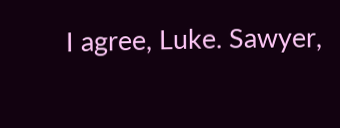I agree, Luke. Sawyer,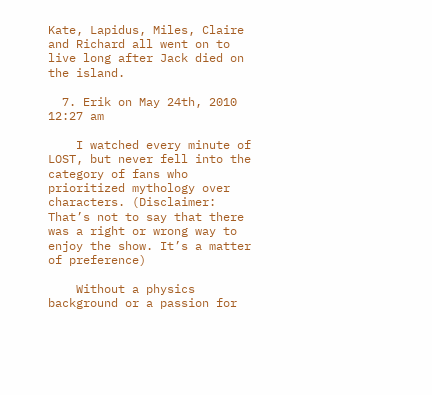Kate, Lapidus, Miles, Claire and Richard all went on to live long after Jack died on the island.

  7. Erik on May 24th, 2010 12:27 am

    I watched every minute of LOST, but never fell into the category of fans who prioritized mythology over characters. (Disclaimer: That’s not to say that there was a right or wrong way to enjoy the show. It’s a matter of preference)

    Without a physics background or a passion for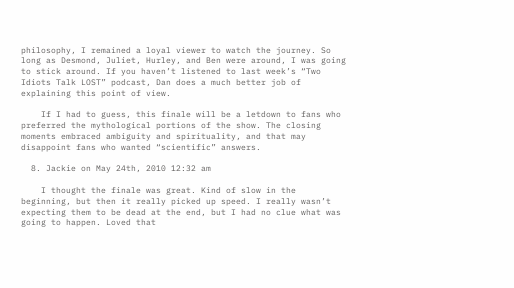philosophy, I remained a loyal viewer to watch the journey. So long as Desmond, Juliet, Hurley, and Ben were around, I was going to stick around. If you haven’t listened to last week’s “Two Idiots Talk LOST” podcast, Dan does a much better job of explaining this point of view.

    If I had to guess, this finale will be a letdown to fans who preferred the mythological portions of the show. The closing moments embraced ambiguity and spirituality, and that may disappoint fans who wanted “scientific” answers.

  8. Jackie on May 24th, 2010 12:32 am

    I thought the finale was great. Kind of slow in the beginning, but then it really picked up speed. I really wasn’t expecting them to be dead at the end, but I had no clue what was going to happen. Loved that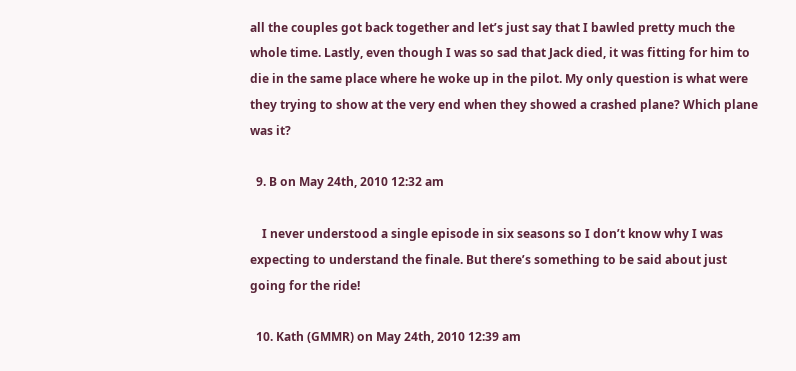all the couples got back together and let’s just say that I bawled pretty much the whole time. Lastly, even though I was so sad that Jack died, it was fitting for him to die in the same place where he woke up in the pilot. My only question is what were they trying to show at the very end when they showed a crashed plane? Which plane was it?

  9. B on May 24th, 2010 12:32 am

    I never understood a single episode in six seasons so I don’t know why I was expecting to understand the finale. But there’s something to be said about just going for the ride!

  10. Kath (GMMR) on May 24th, 2010 12:39 am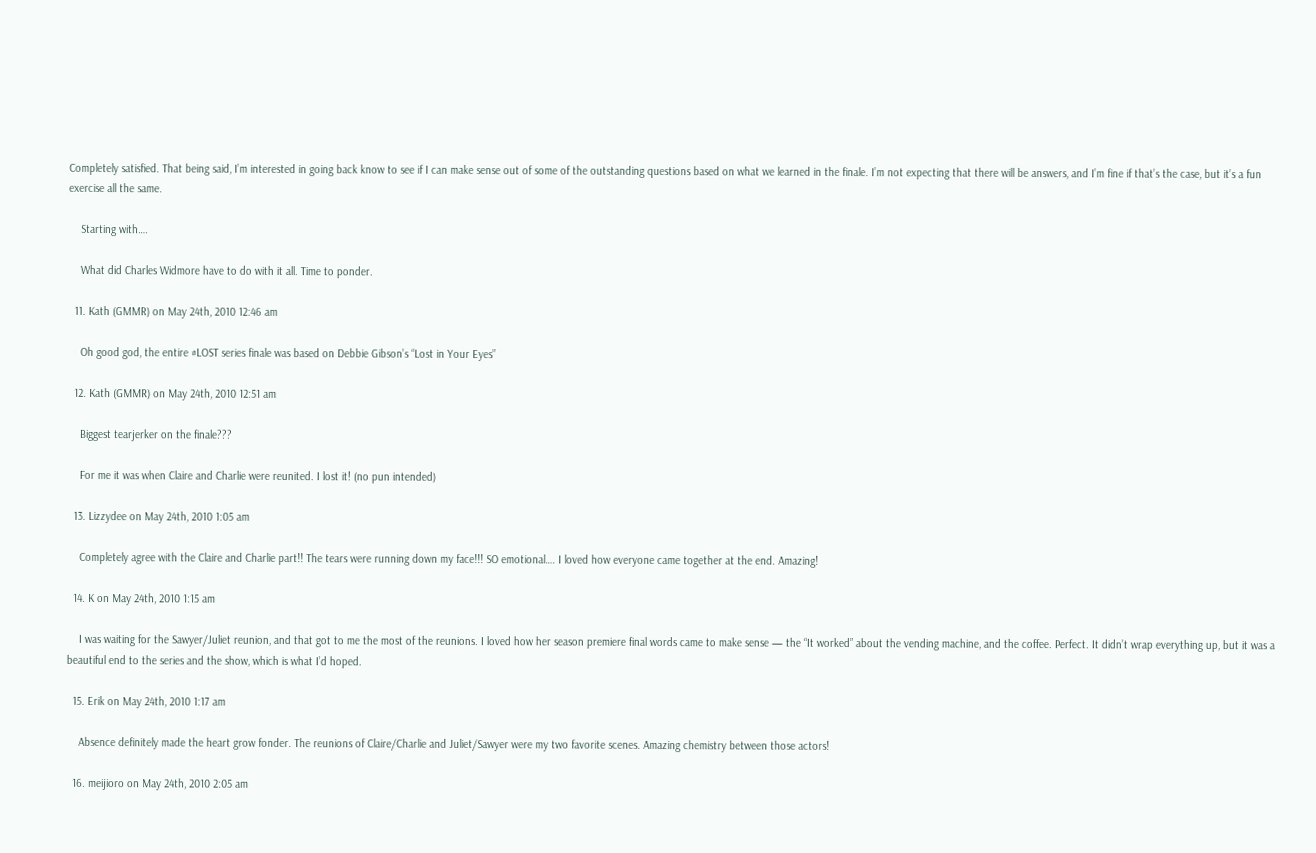Completely satisfied. That being said, I’m interested in going back know to see if I can make sense out of some of the outstanding questions based on what we learned in the finale. I’m not expecting that there will be answers, and I’m fine if that’s the case, but it’s a fun exercise all the same.

    Starting with….

    What did Charles Widmore have to do with it all. Time to ponder.

  11. Kath (GMMR) on May 24th, 2010 12:46 am

    Oh good god, the entire #LOST series finale was based on Debbie Gibson’s “Lost in Your Eyes”

  12. Kath (GMMR) on May 24th, 2010 12:51 am

    Biggest tearjerker on the finale???

    For me it was when Claire and Charlie were reunited. I lost it! (no pun intended)

  13. Lizzydee on May 24th, 2010 1:05 am

    Completely agree with the Claire and Charlie part!! The tears were running down my face!!! SO emotional…. I loved how everyone came together at the end. Amazing!

  14. K on May 24th, 2010 1:15 am

    I was waiting for the Sawyer/Juliet reunion, and that got to me the most of the reunions. I loved how her season premiere final words came to make sense — the “It worked” about the vending machine, and the coffee. Perfect. It didn’t wrap everything up, but it was a beautiful end to the series and the show, which is what I’d hoped.

  15. Erik on May 24th, 2010 1:17 am

    Absence definitely made the heart grow fonder. The reunions of Claire/Charlie and Juliet/Sawyer were my two favorite scenes. Amazing chemistry between those actors!

  16. meijioro on May 24th, 2010 2:05 am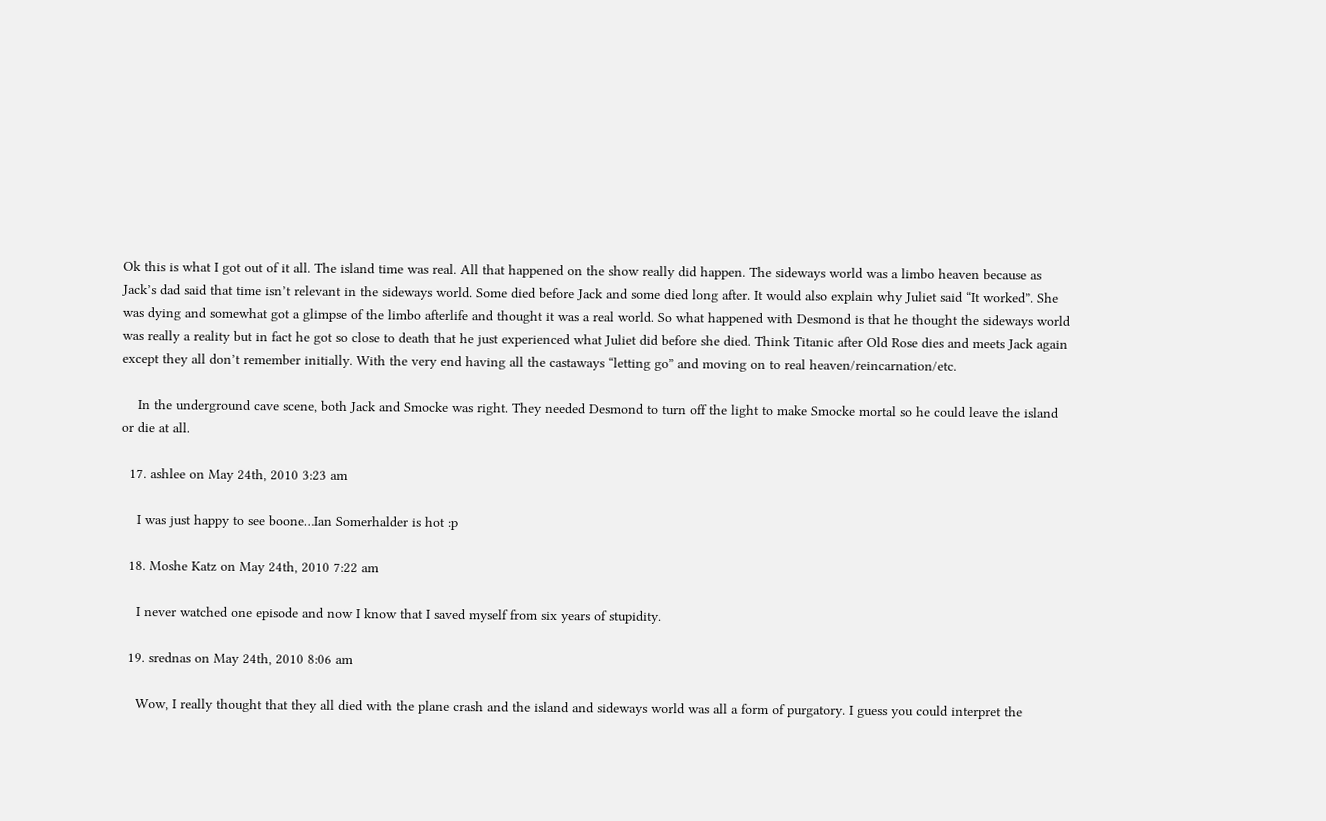Ok this is what I got out of it all. The island time was real. All that happened on the show really did happen. The sideways world was a limbo heaven because as Jack’s dad said that time isn’t relevant in the sideways world. Some died before Jack and some died long after. It would also explain why Juliet said “It worked”. She was dying and somewhat got a glimpse of the limbo afterlife and thought it was a real world. So what happened with Desmond is that he thought the sideways world was really a reality but in fact he got so close to death that he just experienced what Juliet did before she died. Think Titanic after Old Rose dies and meets Jack again except they all don’t remember initially. With the very end having all the castaways “letting go” and moving on to real heaven/reincarnation/etc.

    In the underground cave scene, both Jack and Smocke was right. They needed Desmond to turn off the light to make Smocke mortal so he could leave the island or die at all.

  17. ashlee on May 24th, 2010 3:23 am

    I was just happy to see boone…Ian Somerhalder is hot :p

  18. Moshe Katz on May 24th, 2010 7:22 am

    I never watched one episode and now I know that I saved myself from six years of stupidity.

  19. srednas on May 24th, 2010 8:06 am

    Wow, I really thought that they all died with the plane crash and the island and sideways world was all a form of purgatory. I guess you could interpret the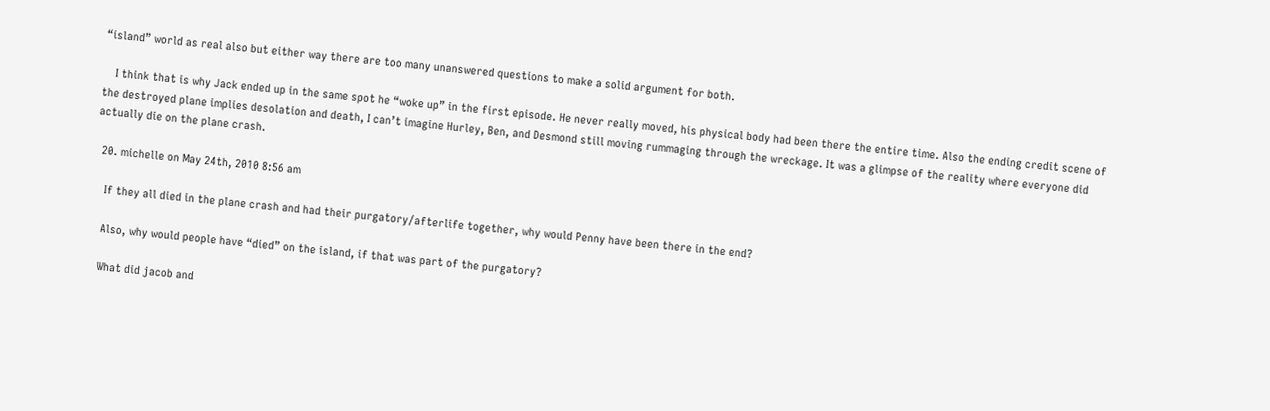“island” world as real also but either way there are too many unanswered questions to make a solid argument for both.

    I think that is why Jack ended up in the same spot he “woke up” in the first episode. He never really moved, his physical body had been there the entire time. Also the ending credit scene of the destroyed plane implies desolation and death, I can’t imagine Hurley, Ben, and Desmond still moving rummaging through the wreckage. It was a glimpse of the reality where everyone did actually die on the plane crash.

  20. michelle on May 24th, 2010 8:56 am

    If they all died in the plane crash and had their purgatory/afterlife together, why would Penny have been there in the end?

    Also, why would people have “died” on the island, if that was part of the purgatory?

    What did jacob and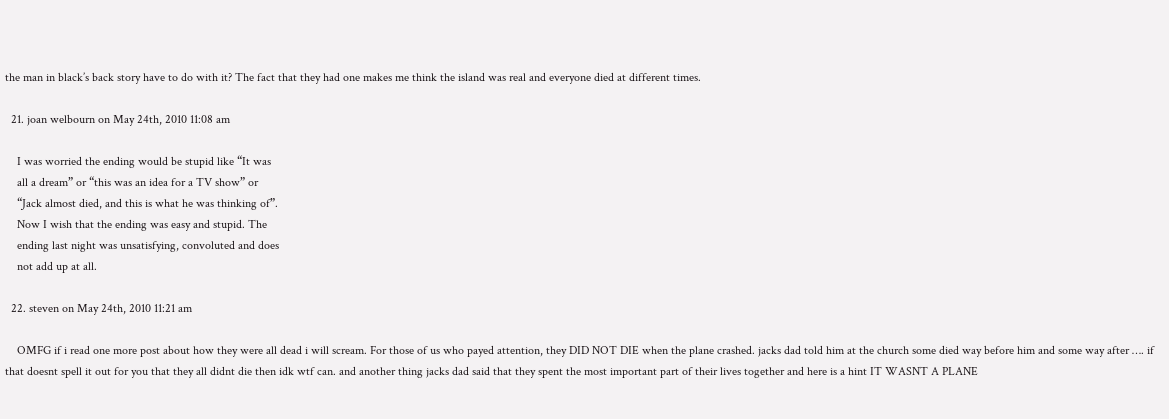the man in black’s back story have to do with it? The fact that they had one makes me think the island was real and everyone died at different times.

  21. joan welbourn on May 24th, 2010 11:08 am

    I was worried the ending would be stupid like “It was
    all a dream” or “this was an idea for a TV show” or
    “Jack almost died, and this is what he was thinking of”.
    Now I wish that the ending was easy and stupid. The
    ending last night was unsatisfying, convoluted and does
    not add up at all.

  22. steven on May 24th, 2010 11:21 am

    OMFG if i read one more post about how they were all dead i will scream. For those of us who payed attention, they DID NOT DIE when the plane crashed. jacks dad told him at the church some died way before him and some way after …. if that doesnt spell it out for you that they all didnt die then idk wtf can. and another thing jacks dad said that they spent the most important part of their lives together and here is a hint IT WASNT A PLANE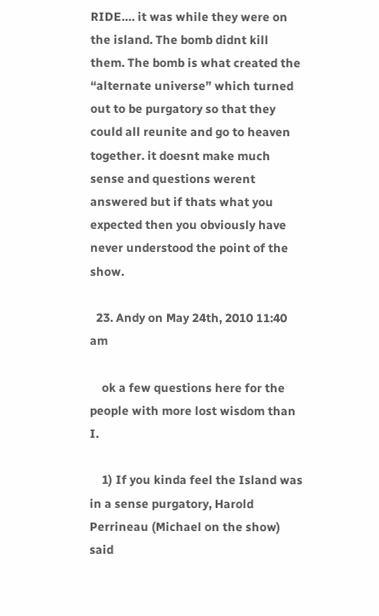RIDE…. it was while they were on the island. The bomb didnt kill them. The bomb is what created the “alternate universe” which turned out to be purgatory so that they could all reunite and go to heaven together. it doesnt make much sense and questions werent answered but if thats what you expected then you obviously have never understood the point of the show.

  23. Andy on May 24th, 2010 11:40 am

    ok a few questions here for the people with more lost wisdom than I.

    1) If you kinda feel the Island was in a sense purgatory, Harold Perrineau (Michael on the show) said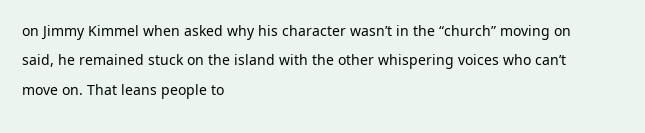on Jimmy Kimmel when asked why his character wasn’t in the “church” moving on said, he remained stuck on the island with the other whispering voices who can’t move on. That leans people to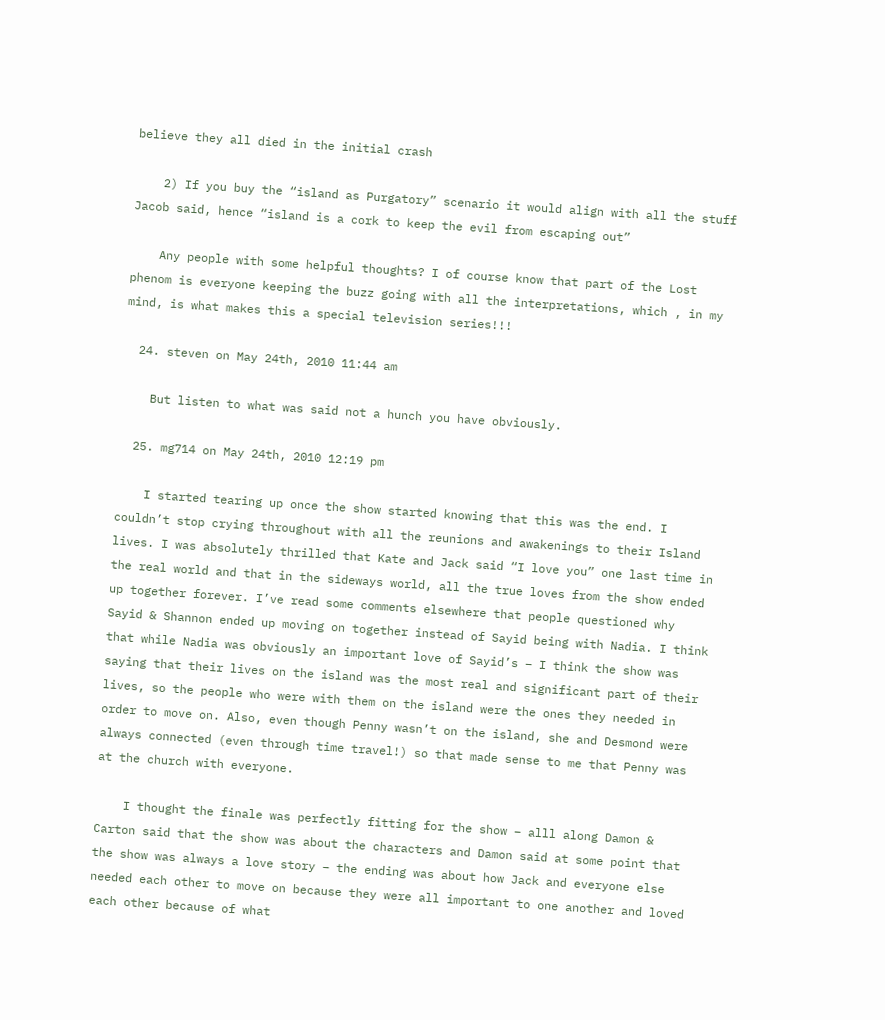believe they all died in the initial crash

    2) If you buy the “island as Purgatory” scenario it would align with all the stuff Jacob said, hence “island is a cork to keep the evil from escaping out”

    Any people with some helpful thoughts? I of course know that part of the Lost phenom is everyone keeping the buzz going with all the interpretations, which , in my mind, is what makes this a special television series!!!

  24. steven on May 24th, 2010 11:44 am

    But listen to what was said not a hunch you have obviously.

  25. mg714 on May 24th, 2010 12:19 pm

    I started tearing up once the show started knowing that this was the end. I couldn’t stop crying throughout with all the reunions and awakenings to their Island lives. I was absolutely thrilled that Kate and Jack said “I love you” one last time in the real world and that in the sideways world, all the true loves from the show ended up together forever. I’ve read some comments elsewhere that people questioned why Sayid & Shannon ended up moving on together instead of Sayid being with Nadia. I think that while Nadia was obviously an important love of Sayid’s – I think the show was saying that their lives on the island was the most real and significant part of their lives, so the people who were with them on the island were the ones they needed in order to move on. Also, even though Penny wasn’t on the island, she and Desmond were always connected (even through time travel!) so that made sense to me that Penny was at the church with everyone.

    I thought the finale was perfectly fitting for the show – alll along Damon & Carton said that the show was about the characters and Damon said at some point that the show was always a love story – the ending was about how Jack and everyone else needed each other to move on because they were all important to one another and loved each other because of what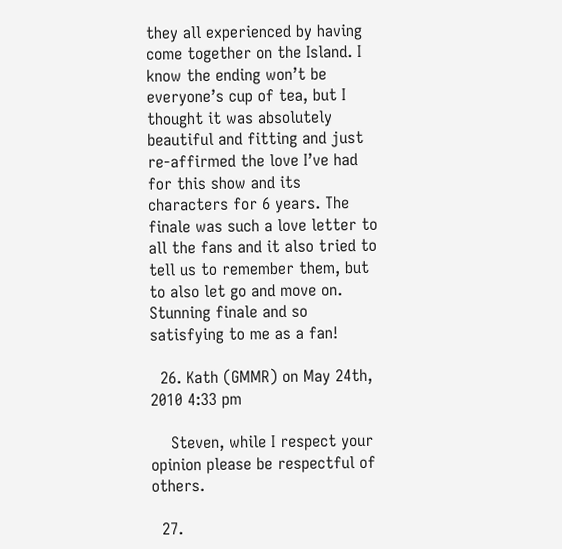they all experienced by having come together on the Island. I know the ending won’t be everyone’s cup of tea, but I thought it was absolutely beautiful and fitting and just re-affirmed the love I’ve had for this show and its characters for 6 years. The finale was such a love letter to all the fans and it also tried to tell us to remember them, but to also let go and move on. Stunning finale and so satisfying to me as a fan!

  26. Kath (GMMR) on May 24th, 2010 4:33 pm

    Steven, while I respect your opinion please be respectful of others.

  27.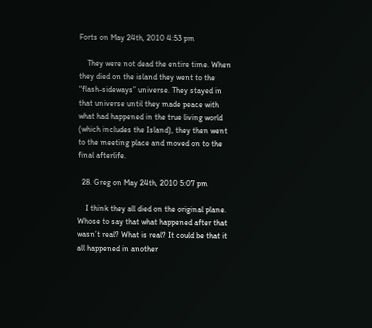Forts on May 24th, 2010 4:53 pm

    They were not dead the entire time. When they died on the island they went to the “flash-sideways” universe. They stayed in that universe until they made peace with what had happened in the true living world (which includes the Island), they then went to the meeting place and moved on to the final afterlife.

  28. Greg on May 24th, 2010 5:07 pm

    I think they all died on the original plane. Whose to say that what happened after that wasn’t real? What is real? It could be that it all happened in another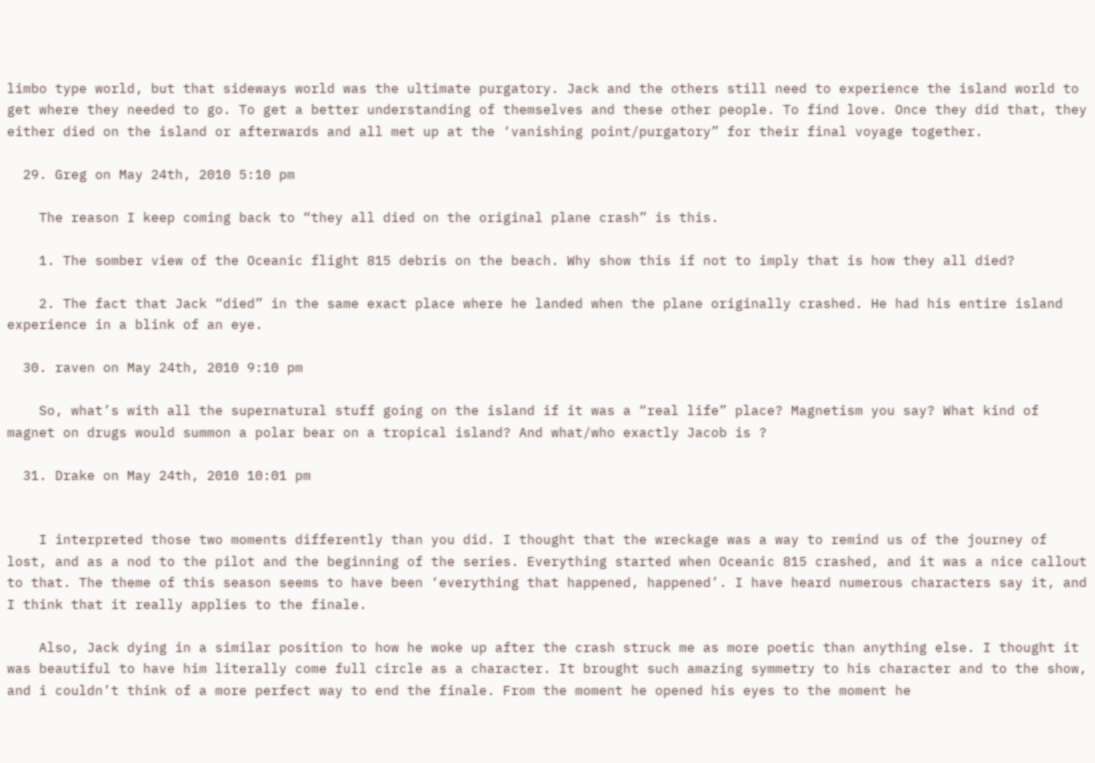limbo type world, but that sideways world was the ultimate purgatory. Jack and the others still need to experience the island world to get where they needed to go. To get a better understanding of themselves and these other people. To find love. Once they did that, they either died on the island or afterwards and all met up at the ‘vanishing point/purgatory” for their final voyage together.

  29. Greg on May 24th, 2010 5:10 pm

    The reason I keep coming back to “they all died on the original plane crash” is this.

    1. The somber view of the Oceanic flight 815 debris on the beach. Why show this if not to imply that is how they all died?

    2. The fact that Jack “died” in the same exact place where he landed when the plane originally crashed. He had his entire island experience in a blink of an eye.

  30. raven on May 24th, 2010 9:10 pm

    So, what’s with all the supernatural stuff going on the island if it was a “real life” place? Magnetism you say? What kind of magnet on drugs would summon a polar bear on a tropical island? And what/who exactly Jacob is ?

  31. Drake on May 24th, 2010 10:01 pm


    I interpreted those two moments differently than you did. I thought that the wreckage was a way to remind us of the journey of lost, and as a nod to the pilot and the beginning of the series. Everything started when Oceanic 815 crashed, and it was a nice callout to that. The theme of this season seems to have been ‘everything that happened, happened’. I have heard numerous characters say it, and I think that it really applies to the finale.

    Also, Jack dying in a similar position to how he woke up after the crash struck me as more poetic than anything else. I thought it was beautiful to have him literally come full circle as a character. It brought such amazing symmetry to his character and to the show, and i couldn’t think of a more perfect way to end the finale. From the moment he opened his eyes to the moment he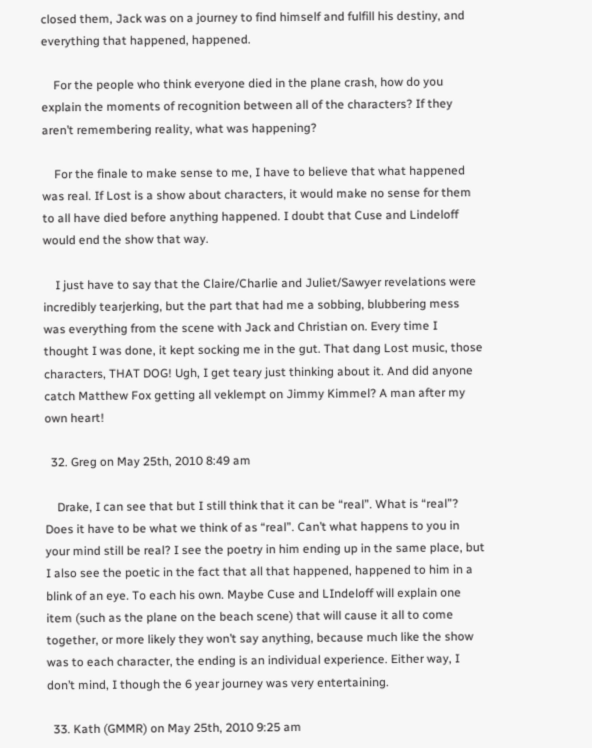closed them, Jack was on a journey to find himself and fulfill his destiny, and everything that happened, happened.

    For the people who think everyone died in the plane crash, how do you explain the moments of recognition between all of the characters? If they aren’t remembering reality, what was happening?

    For the finale to make sense to me, I have to believe that what happened was real. If Lost is a show about characters, it would make no sense for them to all have died before anything happened. I doubt that Cuse and Lindeloff would end the show that way.

    I just have to say that the Claire/Charlie and Juliet/Sawyer revelations were incredibly tearjerking, but the part that had me a sobbing, blubbering mess was everything from the scene with Jack and Christian on. Every time I thought I was done, it kept socking me in the gut. That dang Lost music, those characters, THAT DOG! Ugh, I get teary just thinking about it. And did anyone catch Matthew Fox getting all veklempt on Jimmy Kimmel? A man after my own heart!

  32. Greg on May 25th, 2010 8:49 am

    Drake, I can see that but I still think that it can be “real”. What is “real”? Does it have to be what we think of as “real”. Can’t what happens to you in your mind still be real? I see the poetry in him ending up in the same place, but I also see the poetic in the fact that all that happened, happened to him in a blink of an eye. To each his own. Maybe Cuse and LIndeloff will explain one item (such as the plane on the beach scene) that will cause it all to come together, or more likely they won’t say anything, because much like the show was to each character, the ending is an individual experience. Either way, I don’t mind, I though the 6 year journey was very entertaining.

  33. Kath (GMMR) on May 25th, 2010 9:25 am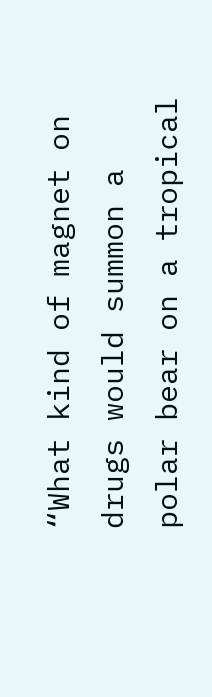“What kind of magnet on drugs would summon a polar bear on a tropical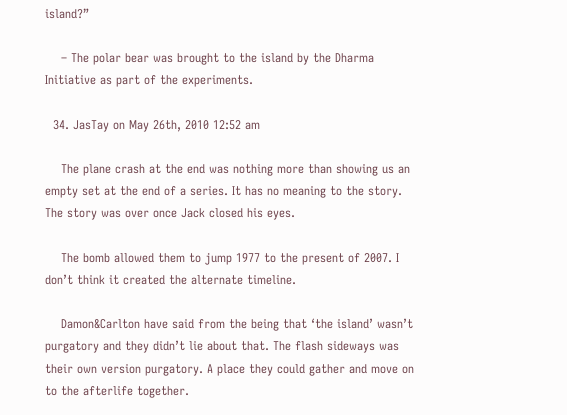island?”

    – The polar bear was brought to the island by the Dharma Initiative as part of the experiments.

  34. JasTay on May 26th, 2010 12:52 am

    The plane crash at the end was nothing more than showing us an empty set at the end of a series. It has no meaning to the story. The story was over once Jack closed his eyes.

    The bomb allowed them to jump 1977 to the present of 2007. I don’t think it created the alternate timeline.

    Damon&Carlton have said from the being that ‘the island’ wasn’t purgatory and they didn’t lie about that. The flash sideways was their own version purgatory. A place they could gather and move on to the afterlife together.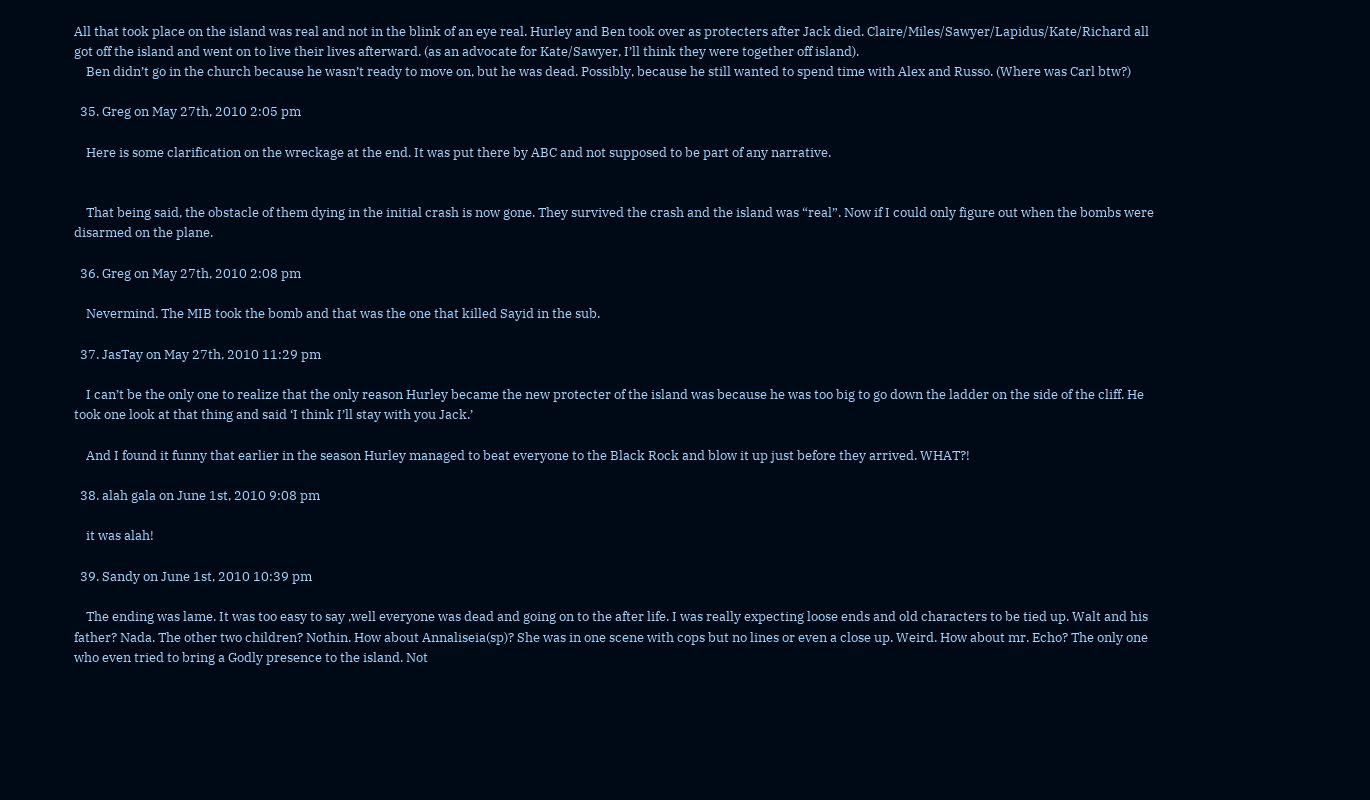All that took place on the island was real and not in the blink of an eye real. Hurley and Ben took over as protecters after Jack died. Claire/Miles/Sawyer/Lapidus/Kate/Richard all got off the island and went on to live their lives afterward. (as an advocate for Kate/Sawyer, I’ll think they were together off island).
    Ben didn’t go in the church because he wasn’t ready to move on, but he was dead. Possibly, because he still wanted to spend time with Alex and Russo. (Where was Carl btw?)

  35. Greg on May 27th, 2010 2:05 pm

    Here is some clarification on the wreckage at the end. It was put there by ABC and not supposed to be part of any narrative.


    That being said, the obstacle of them dying in the initial crash is now gone. They survived the crash and the island was “real”. Now if I could only figure out when the bombs were disarmed on the plane.

  36. Greg on May 27th, 2010 2:08 pm

    Nevermind. The MIB took the bomb and that was the one that killed Sayid in the sub.

  37. JasTay on May 27th, 2010 11:29 pm

    I can’t be the only one to realize that the only reason Hurley became the new protecter of the island was because he was too big to go down the ladder on the side of the cliff. He took one look at that thing and said ‘I think I’ll stay with you Jack.’

    And I found it funny that earlier in the season Hurley managed to beat everyone to the Black Rock and blow it up just before they arrived. WHAT?!

  38. alah gala on June 1st, 2010 9:08 pm

    it was alah!

  39. Sandy on June 1st, 2010 10:39 pm

    The ending was lame. It was too easy to say ,well everyone was dead and going on to the after life. I was really expecting loose ends and old characters to be tied up. Walt and his father? Nada. The other two children? Nothin. How about Annaliseia(sp)? She was in one scene with cops but no lines or even a close up. Weird. How about mr. Echo? The only one who even tried to bring a Godly presence to the island. Not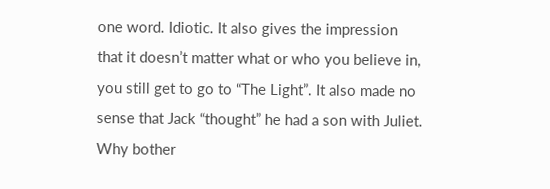one word. Idiotic. It also gives the impression that it doesn’t matter what or who you believe in, you still get to go to “The Light”. It also made no sense that Jack “thought” he had a son with Juliet. Why bother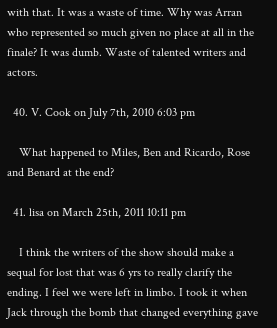with that. It was a waste of time. Why was Arran who represented so much given no place at all in the finale? It was dumb. Waste of talented writers and actors.

  40. V. Cook on July 7th, 2010 6:03 pm

    What happened to Miles, Ben and Ricardo, Rose and Benard at the end?

  41. lisa on March 25th, 2011 10:11 pm

    I think the writers of the show should make a sequal for lost that was 6 yrs to really clarify the ending. I feel we were left in limbo. I took it when Jack through the bomb that changed everything gave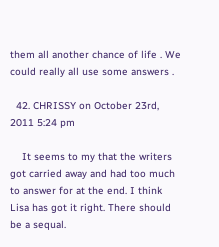them all another chance of life . We could really all use some answers .

  42. CHRISSY on October 23rd, 2011 5:24 pm

    It seems to my that the writers got carried away and had too much to answer for at the end. I think Lisa has got it right. There should be a sequal.